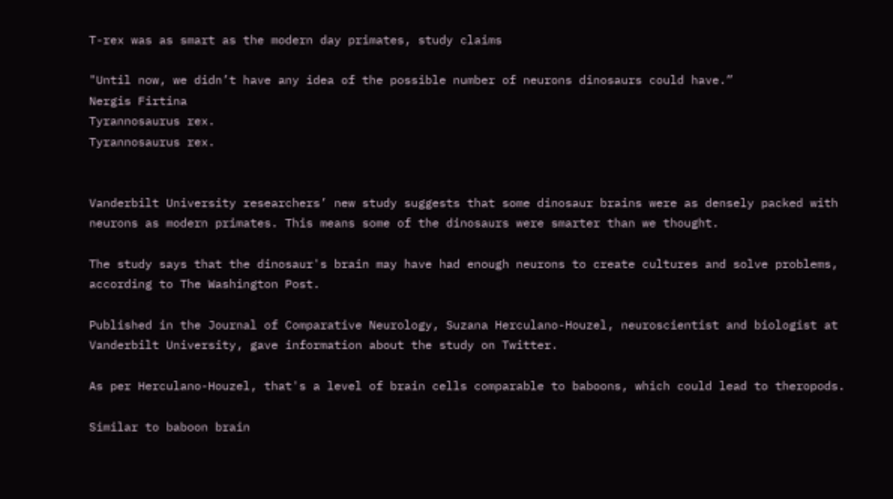T-rex was as smart as the modern day primates, study claims

"Until now, we didn’t have any idea of the possible number of neurons dinosaurs could have.”
Nergis Firtina
Tyrannosaurus rex.
Tyrannosaurus rex.


Vanderbilt University researchers’ new study suggests that some dinosaur brains were as densely packed with neurons as modern primates. This means some of the dinosaurs were smarter than we thought.

The study says that the dinosaur's brain may have had enough neurons to create cultures and solve problems, according to The Washington Post.

Published in the Journal of Comparative Neurology, Suzana Herculano-Houzel, neuroscientist and biologist at Vanderbilt University, gave information about the study on Twitter.

As per Herculano-Houzel, that's a level of brain cells comparable to baboons, which could lead to theropods.

Similar to baboon brain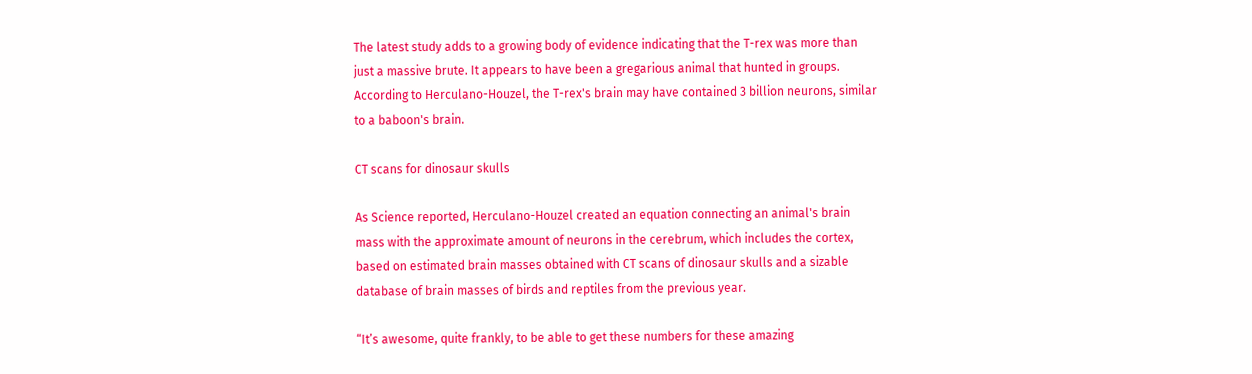The latest study adds to a growing body of evidence indicating that the T-rex was more than just a massive brute. It appears to have been a gregarious animal that hunted in groups. According to Herculano-Houzel, the T-rex's brain may have contained 3 billion neurons, similar to a baboon's brain.

CT scans for dinosaur skulls

As Science reported, Herculano-Houzel created an equation connecting an animal's brain mass with the approximate amount of neurons in the cerebrum, which includes the cortex, based on estimated brain masses obtained with CT scans of dinosaur skulls and a sizable database of brain masses of birds and reptiles from the previous year.

“It’s awesome, quite frankly, to be able to get these numbers for these amazing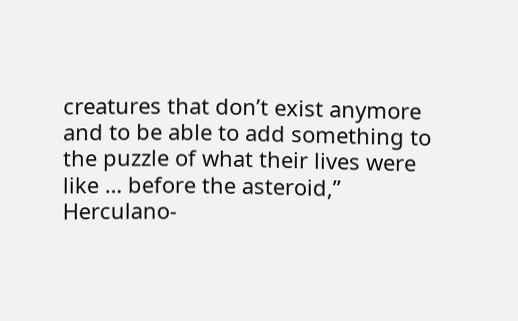creatures that don’t exist anymore and to be able to add something to the puzzle of what their lives were like … before the asteroid,” Herculano-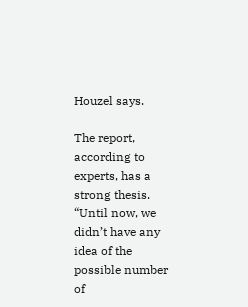Houzel says.

The report, according to experts, has a strong thesis. “Until now, we didn’t have any idea of the possible number of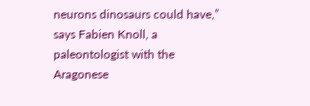neurons dinosaurs could have,” says Fabien Knoll, a paleontologist with the Aragonese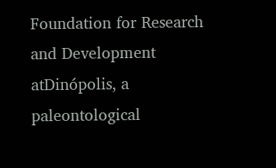Foundation for Research and Development atDinópolis, a paleontological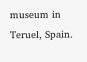museum in Teruel, Spain.